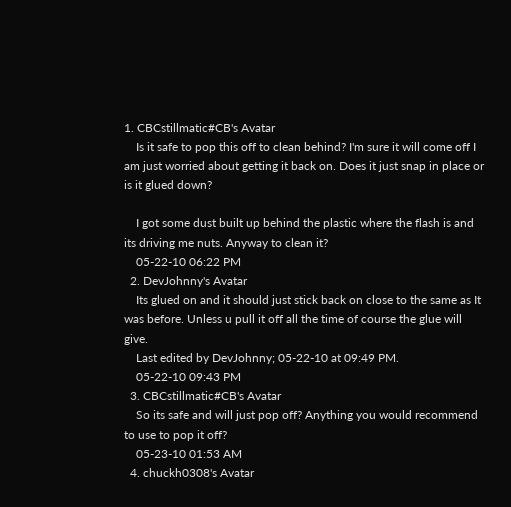1. CBCstillmatic#CB's Avatar
    Is it safe to pop this off to clean behind? I'm sure it will come off I am just worried about getting it back on. Does it just snap in place or is it glued down?

    I got some dust built up behind the plastic where the flash is and its driving me nuts. Anyway to clean it?
    05-22-10 06:22 PM
  2. DevJohnny's Avatar
    Its glued on and it should just stick back on close to the same as It was before. Unless u pull it off all the time of course the glue will give.
    Last edited by DevJohnny; 05-22-10 at 09:49 PM.
    05-22-10 09:43 PM
  3. CBCstillmatic#CB's Avatar
    So its safe and will just pop off? Anything you would recommend to use to pop it off?
    05-23-10 01:53 AM
  4. chuckh0308's Avatar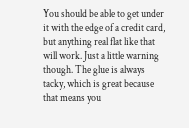You should be able to get under it with the edge of a credit card, but anything real flat like that will work. Just a little warning though. The glue is always tacky, which is great because that means you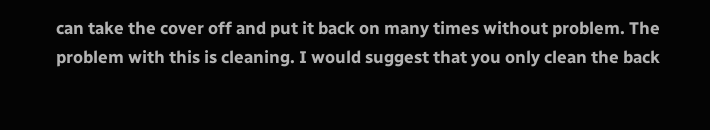can take the cover off and put it back on many times without problem. The problem with this is cleaning. I would suggest that you only clean the back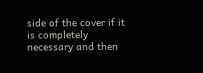side of the cover if it is completely necessary and then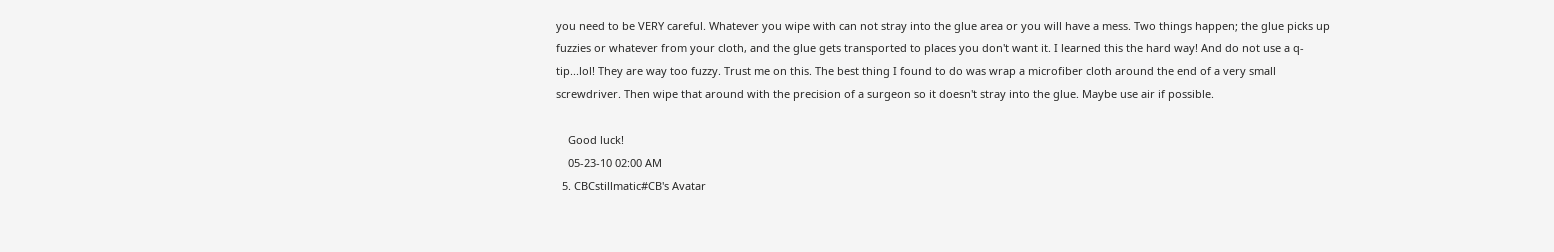you need to be VERY careful. Whatever you wipe with can not stray into the glue area or you will have a mess. Two things happen; the glue picks up fuzzies or whatever from your cloth, and the glue gets transported to places you don't want it. I learned this the hard way! And do not use a q-tip...lol! They are way too fuzzy. Trust me on this. The best thing I found to do was wrap a microfiber cloth around the end of a very small screwdriver. Then wipe that around with the precision of a surgeon so it doesn't stray into the glue. Maybe use air if possible.

    Good luck!
    05-23-10 02:00 AM
  5. CBCstillmatic#CB's Avatar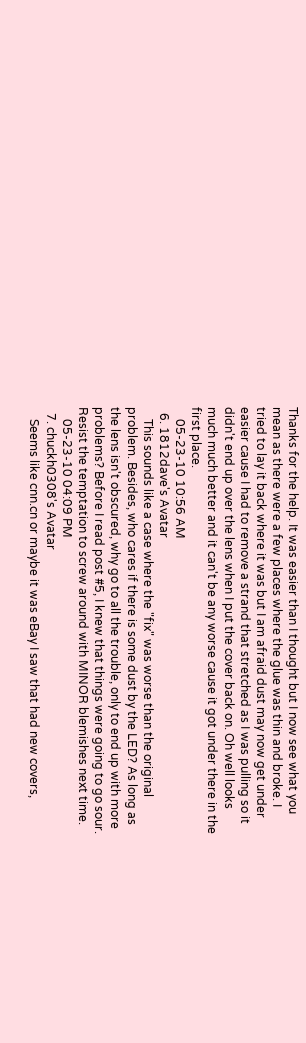Thanks for the help. It was easier than I thought but I now see what you mean as there were a few places where the glue was thin and broke. I tried to lay it back where it was but I am afraid dust may now get under easier cause I had to remove a strand that stretched as I was pulling so it didn't end up over the lens when I put the cover back on. Oh well looks much much better and it can't be any worse cause it got under there in the first place.
    05-23-10 10:56 AM
  6. 1812dave's Avatar
    This sounds like a case where the "fix" was worse than the original problem. Besides, who cares if there is some dust by the LED? As long as the lens isn't obscured, why go to all the trouble, only to end up with more problems? Before I read post #5, I knew that things were going to go sour. Resist the temptation to screw around with MINOR blemishes next time.
    05-23-10 04:09 PM
  7. chuckh0308's Avatar
    Seems like cnn.cn or maybe it was eBay I saw that had new covers,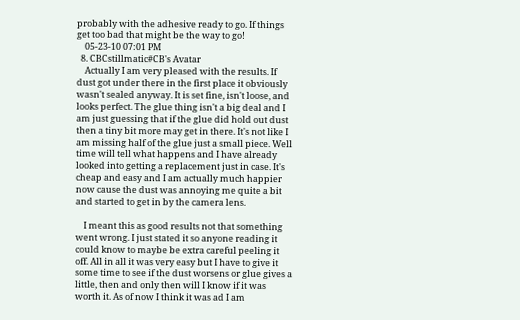probably with the adhesive ready to go. If things get too bad that might be the way to go!
    05-23-10 07:01 PM
  8. CBCstillmatic#CB's Avatar
    Actually I am very pleased with the results. If dust got under there in the first place it obviously wasn't sealed anyway. It is set fine, isn't loose, and looks perfect. The glue thing isn't a big deal and I am just guessing that if the glue did hold out dust then a tiny bit more may get in there. It's not like I am missing half of the glue just a small piece. Well time will tell what happens and I have already looked into getting a replacement just in case. It's cheap and easy and I am actually much happier now cause the dust was annoying me quite a bit and started to get in by the camera lens.

    I meant this as good results not that something went wrong. I just stated it so anyone reading it could know to maybe be extra careful peeling it off. All in all it was very easy but I have to give it some time to see if the dust worsens or glue gives a little, then and only then will I know if it was worth it. As of now I think it was ad I am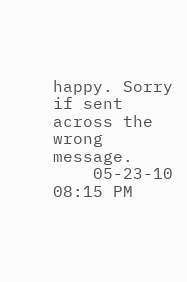happy. Sorry if sent across the wrong message.
    05-23-10 08:15 PM